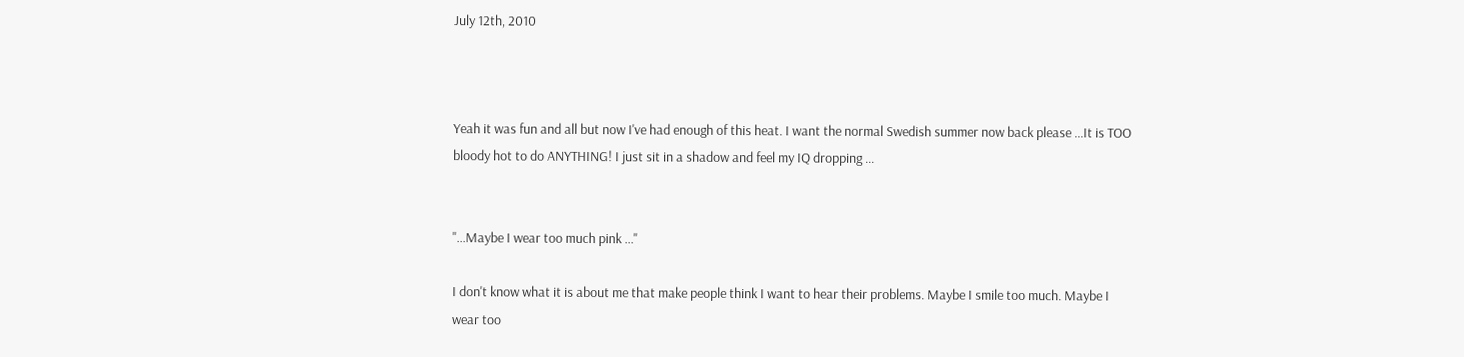July 12th, 2010



Yeah it was fun and all but now I've had enough of this heat. I want the normal Swedish summer now back please ...It is TOO bloody hot to do ANYTHING! I just sit in a shadow and feel my IQ dropping ...


"...Maybe I wear too much pink ..."

I don't know what it is about me that make people think I want to hear their problems. Maybe I smile too much. Maybe I wear too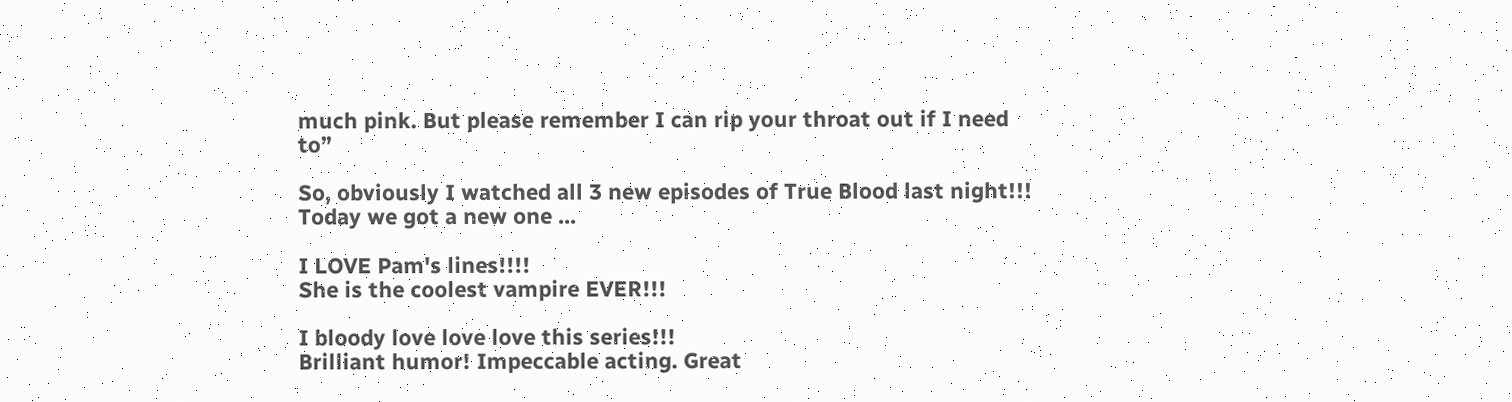much pink. But please remember I can rip your throat out if I need to”

So, obviously I watched all 3 new episodes of True Blood last night!!!
Today we got a new one ...

I LOVE Pam's lines!!!!
She is the coolest vampire EVER!!!

I bloody love love love this series!!!
Brilliant humor! Impeccable acting. Great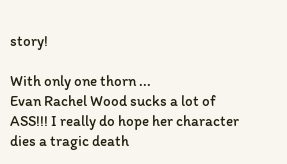story!

With only one thorn ...
Evan Rachel Wood sucks a lot of ASS!!! I really do hope her character dies a tragic death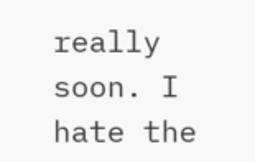really soon. I hate the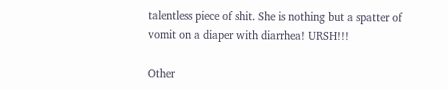talentless piece of shit. She is nothing but a spatter of vomit on a diaper with diarrhea! URSH!!!

Other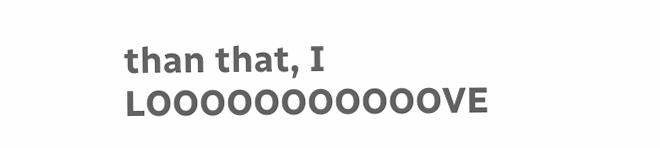than that, I LOOOOOOOOOOOVE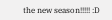the new season!!!!! :D